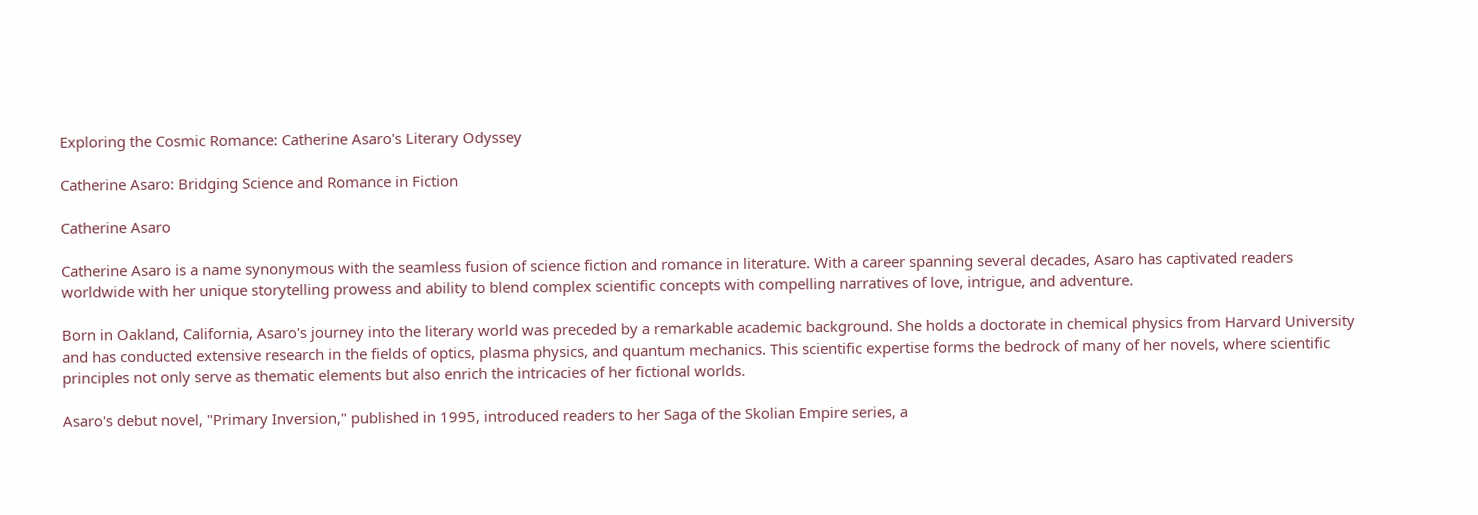Exploring the Cosmic Romance: Catherine Asaro's Literary Odyssey

Catherine Asaro: Bridging Science and Romance in Fiction

Catherine Asaro

Catherine Asaro is a name synonymous with the seamless fusion of science fiction and romance in literature. With a career spanning several decades, Asaro has captivated readers worldwide with her unique storytelling prowess and ability to blend complex scientific concepts with compelling narratives of love, intrigue, and adventure.

Born in Oakland, California, Asaro's journey into the literary world was preceded by a remarkable academic background. She holds a doctorate in chemical physics from Harvard University and has conducted extensive research in the fields of optics, plasma physics, and quantum mechanics. This scientific expertise forms the bedrock of many of her novels, where scientific principles not only serve as thematic elements but also enrich the intricacies of her fictional worlds.

Asaro's debut novel, "Primary Inversion," published in 1995, introduced readers to her Saga of the Skolian Empire series, a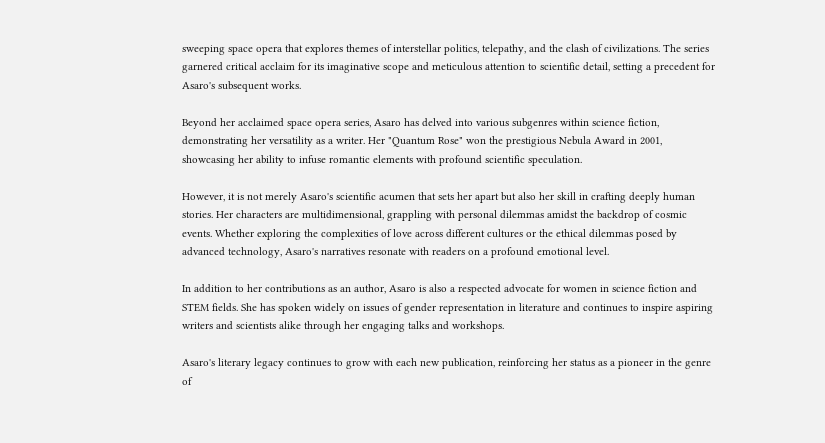sweeping space opera that explores themes of interstellar politics, telepathy, and the clash of civilizations. The series garnered critical acclaim for its imaginative scope and meticulous attention to scientific detail, setting a precedent for Asaro's subsequent works.

Beyond her acclaimed space opera series, Asaro has delved into various subgenres within science fiction, demonstrating her versatility as a writer. Her "Quantum Rose" won the prestigious Nebula Award in 2001, showcasing her ability to infuse romantic elements with profound scientific speculation.

However, it is not merely Asaro's scientific acumen that sets her apart but also her skill in crafting deeply human stories. Her characters are multidimensional, grappling with personal dilemmas amidst the backdrop of cosmic events. Whether exploring the complexities of love across different cultures or the ethical dilemmas posed by advanced technology, Asaro's narratives resonate with readers on a profound emotional level.

In addition to her contributions as an author, Asaro is also a respected advocate for women in science fiction and STEM fields. She has spoken widely on issues of gender representation in literature and continues to inspire aspiring writers and scientists alike through her engaging talks and workshops.

Asaro's literary legacy continues to grow with each new publication, reinforcing her status as a pioneer in the genre of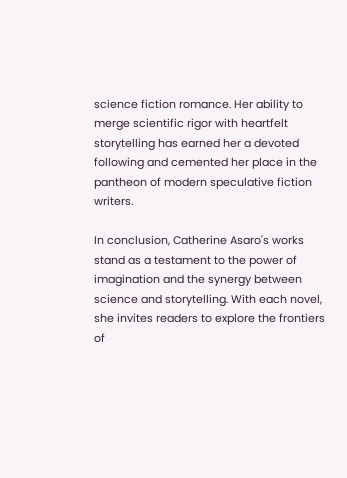science fiction romance. Her ability to merge scientific rigor with heartfelt storytelling has earned her a devoted following and cemented her place in the pantheon of modern speculative fiction writers.

In conclusion, Catherine Asaro's works stand as a testament to the power of imagination and the synergy between science and storytelling. With each novel, she invites readers to explore the frontiers of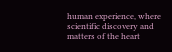human experience, where scientific discovery and matters of the heart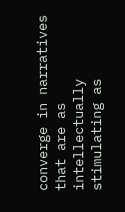converge in narratives that are as intellectually stimulating as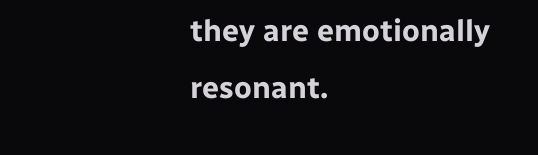they are emotionally resonant.